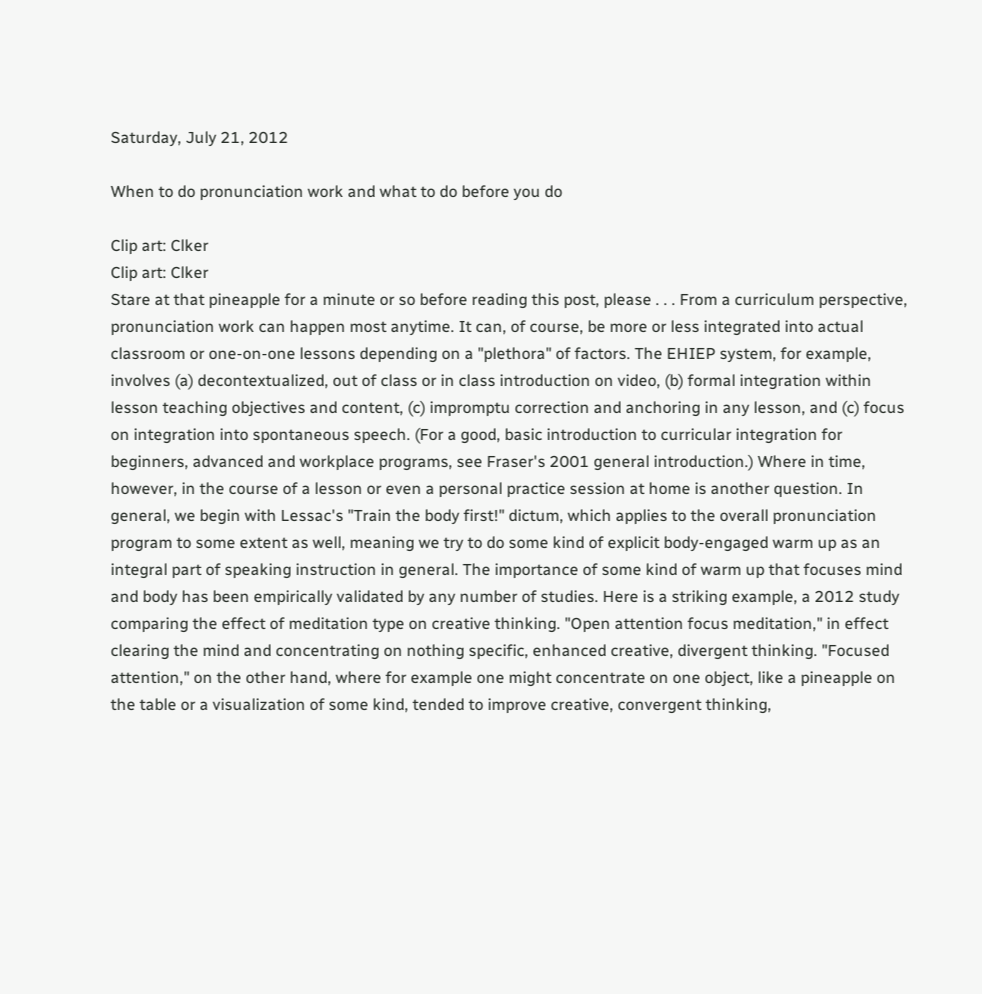Saturday, July 21, 2012

When to do pronunciation work and what to do before you do

Clip art: Clker
Clip art: Clker
Stare at that pineapple for a minute or so before reading this post, please . . . From a curriculum perspective, pronunciation work can happen most anytime. It can, of course, be more or less integrated into actual classroom or one-on-one lessons depending on a "plethora" of factors. The EHIEP system, for example,  involves (a) decontextualized, out of class or in class introduction on video, (b) formal integration within lesson teaching objectives and content, (c) impromptu correction and anchoring in any lesson, and (c) focus on integration into spontaneous speech. (For a good, basic introduction to curricular integration for beginners, advanced and workplace programs, see Fraser's 2001 general introduction.) Where in time, however, in the course of a lesson or even a personal practice session at home is another question. In general, we begin with Lessac's "Train the body first!" dictum, which applies to the overall pronunciation program to some extent as well, meaning we try to do some kind of explicit body-engaged warm up as an integral part of speaking instruction in general. The importance of some kind of warm up that focuses mind and body has been empirically validated by any number of studies. Here is a striking example, a 2012 study comparing the effect of meditation type on creative thinking. "Open attention focus meditation," in effect clearing the mind and concentrating on nothing specific, enhanced creative, divergent thinking. "Focused attention," on the other hand, where for example one might concentrate on one object, like a pineapple on the table or a visualization of some kind, tended to improve creative, convergent thinking,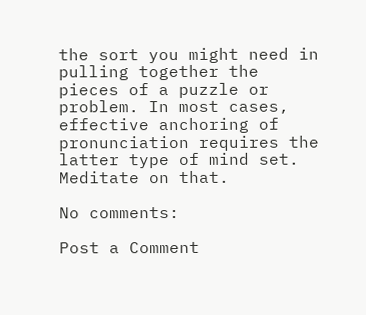the sort you might need in pulling together the pieces of a puzzle or problem. In most cases, effective anchoring of pronunciation requires the latter type of mind set. Meditate on that.

No comments:

Post a Comment